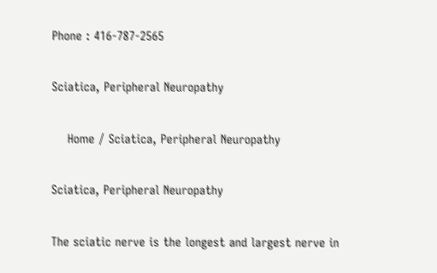Phone : 416-787-2565

Sciatica, Peripheral Neuropathy

    Home / Sciatica, Peripheral Neuropathy

Sciatica, Peripheral Neuropathy

The sciatic nerve is the longest and largest nerve in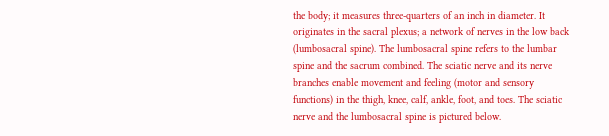the body; it measures three-quarters of an inch in diameter. It originates in the sacral plexus; a network of nerves in the low back (lumbosacral spine). The lumbosacral spine refers to the lumbar spine and the sacrum combined. The sciatic nerve and its nerve branches enable movement and feeling (motor and sensory functions) in the thigh, knee, calf, ankle, foot, and toes. The sciatic nerve and the lumbosacral spine is pictured below.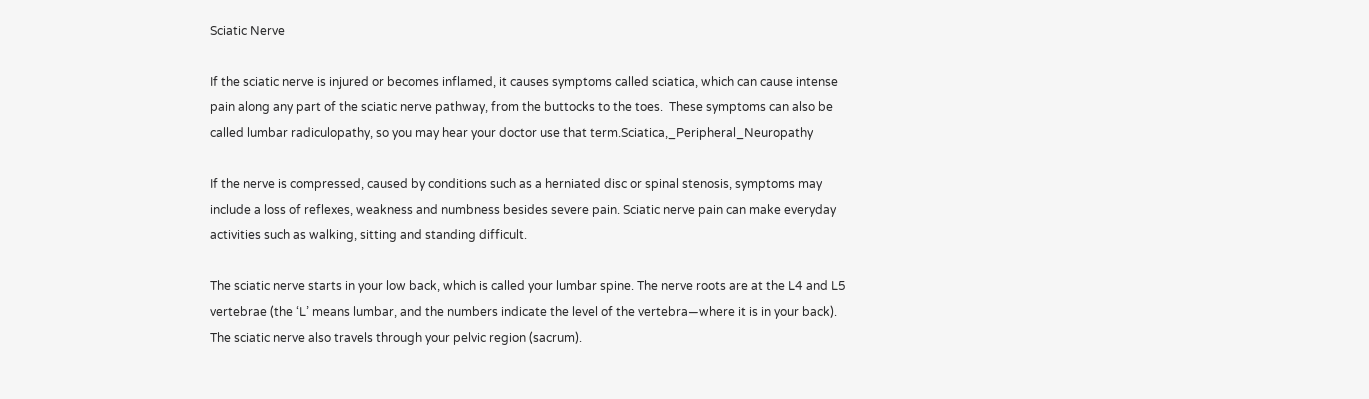Sciatic Nerve

If the sciatic nerve is injured or becomes inflamed, it causes symptoms called sciatica, which can cause intense pain along any part of the sciatic nerve pathway, from the buttocks to the toes.  These symptoms can also be called lumbar radiculopathy, so you may hear your doctor use that term.Sciatica,_Peripheral_Neuropathy

If the nerve is compressed, caused by conditions such as a herniated disc or spinal stenosis, symptoms may include a loss of reflexes, weakness and numbness besides severe pain. Sciatic nerve pain can make everyday activities such as walking, sitting and standing difficult.

The sciatic nerve starts in your low back, which is called your lumbar spine. The nerve roots are at the L4 and L5 vertebrae (the ‘L’ means lumbar, and the numbers indicate the level of the vertebra—where it is in your back). The sciatic nerve also travels through your pelvic region (sacrum).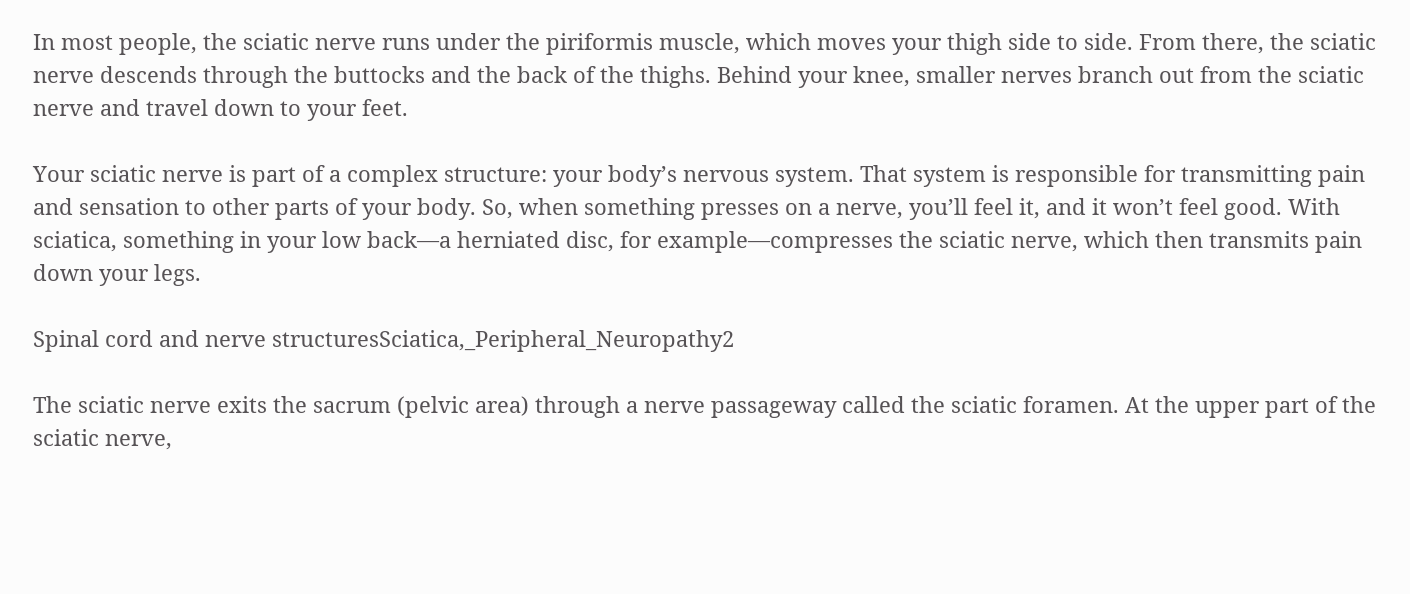In most people, the sciatic nerve runs under the piriformis muscle, which moves your thigh side to side. From there, the sciatic nerve descends through the buttocks and the back of the thighs. Behind your knee, smaller nerves branch out from the sciatic nerve and travel down to your feet.

Your sciatic nerve is part of a complex structure: your body’s nervous system. That system is responsible for transmitting pain and sensation to other parts of your body. So, when something presses on a nerve, you’ll feel it, and it won’t feel good. With sciatica, something in your low back—a herniated disc, for example—compresses the sciatic nerve, which then transmits pain down your legs.

Spinal cord and nerve structuresSciatica,_Peripheral_Neuropathy2

The sciatic nerve exits the sacrum (pelvic area) through a nerve passageway called the sciatic foramen. At the upper part of the sciatic nerve,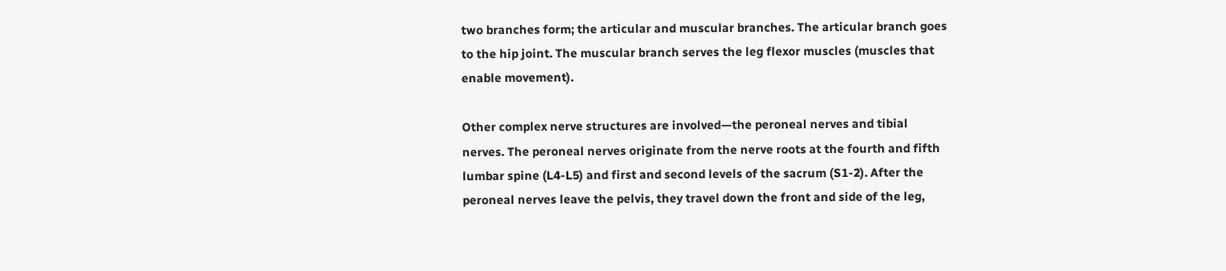two branches form; the articular and muscular branches. The articular branch goes to the hip joint. The muscular branch serves the leg flexor muscles (muscles that enable movement).

Other complex nerve structures are involved—the peroneal nerves and tibial nerves. The peroneal nerves originate from the nerve roots at the fourth and fifth lumbar spine (L4-L5) and first and second levels of the sacrum (S1-2). After the peroneal nerves leave the pelvis, they travel down the front and side of the leg,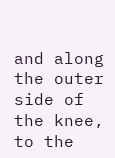and along the outer side of the knee, to the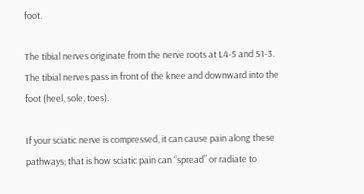foot.

The tibial nerves originate from the nerve roots at L4-5 and S1-3. The tibial nerves pass in front of the knee and downward into the foot (heel, sole, toes).

If your sciatic nerve is compressed, it can cause pain along these pathways; that is how sciatic pain can “spread” or radiate to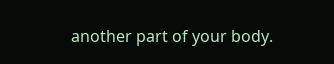another part of your body.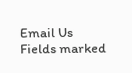Email Us
Fields marked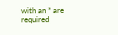with an * are required